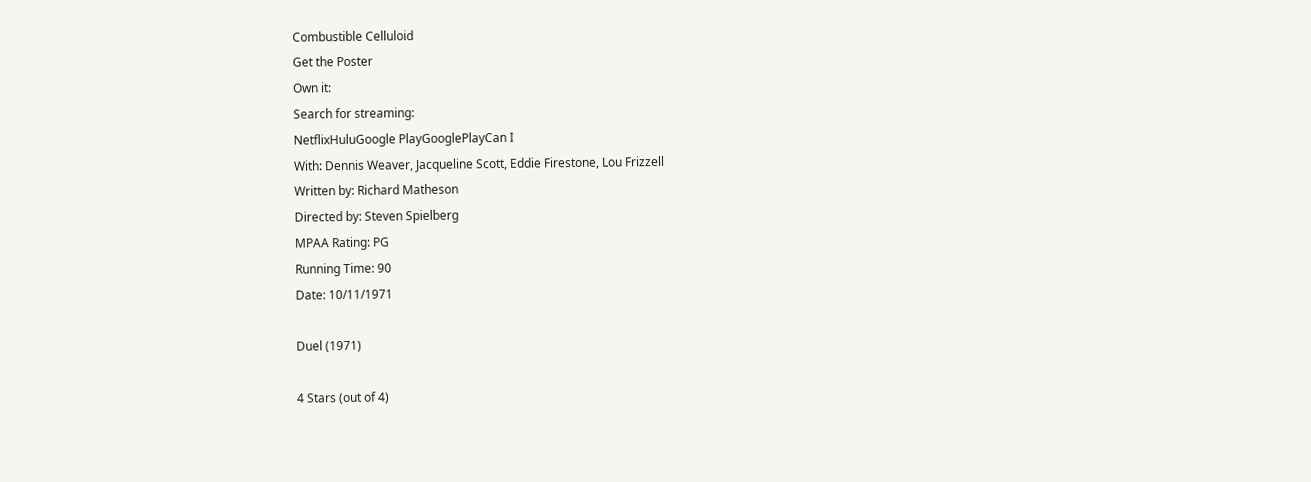Combustible Celluloid
Get the Poster
Own it:
Search for streaming:
NetflixHuluGoogle PlayGooglePlayCan I
With: Dennis Weaver, Jacqueline Scott, Eddie Firestone, Lou Frizzell
Written by: Richard Matheson
Directed by: Steven Spielberg
MPAA Rating: PG
Running Time: 90
Date: 10/11/1971

Duel (1971)

4 Stars (out of 4)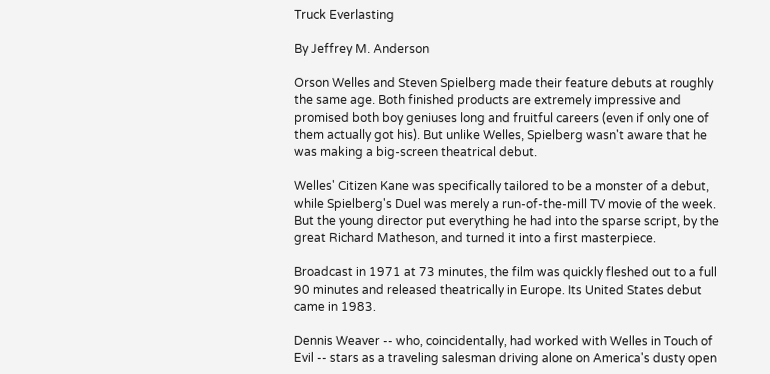Truck Everlasting

By Jeffrey M. Anderson

Orson Welles and Steven Spielberg made their feature debuts at roughly the same age. Both finished products are extremely impressive and promised both boy geniuses long and fruitful careers (even if only one of them actually got his). But unlike Welles, Spielberg wasn't aware that he was making a big-screen theatrical debut.

Welles' Citizen Kane was specifically tailored to be a monster of a debut, while Spielberg's Duel was merely a run-of-the-mill TV movie of the week. But the young director put everything he had into the sparse script, by the great Richard Matheson, and turned it into a first masterpiece.

Broadcast in 1971 at 73 minutes, the film was quickly fleshed out to a full 90 minutes and released theatrically in Europe. Its United States debut came in 1983.

Dennis Weaver -- who, coincidentally, had worked with Welles in Touch of Evil -- stars as a traveling salesman driving alone on America's dusty open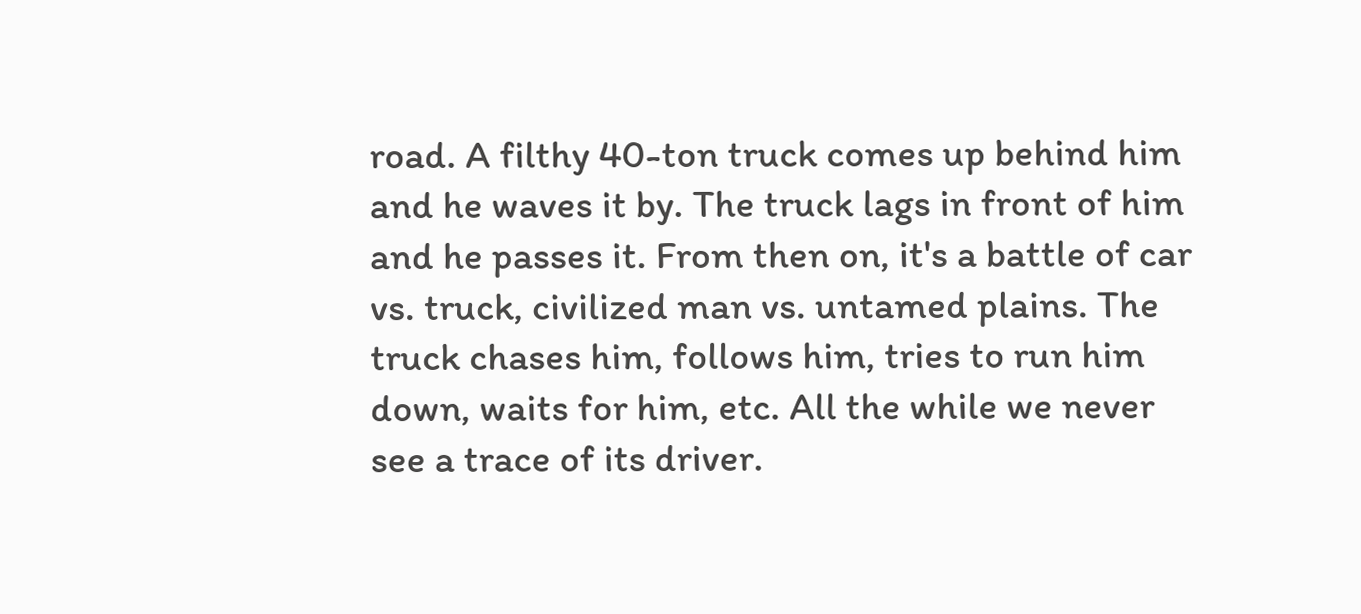road. A filthy 40-ton truck comes up behind him and he waves it by. The truck lags in front of him and he passes it. From then on, it's a battle of car vs. truck, civilized man vs. untamed plains. The truck chases him, follows him, tries to run him down, waits for him, etc. All the while we never see a trace of its driver.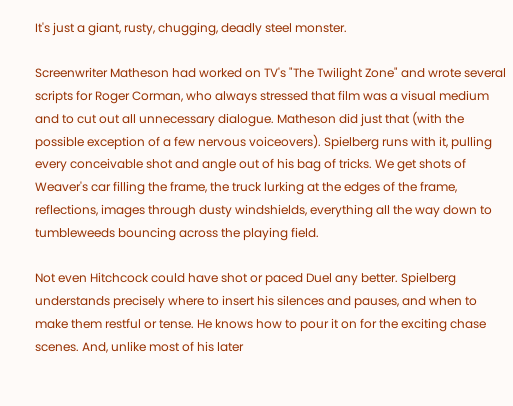It's just a giant, rusty, chugging, deadly steel monster.

Screenwriter Matheson had worked on TV's "The Twilight Zone" and wrote several scripts for Roger Corman, who always stressed that film was a visual medium and to cut out all unnecessary dialogue. Matheson did just that (with the possible exception of a few nervous voiceovers). Spielberg runs with it, pulling every conceivable shot and angle out of his bag of tricks. We get shots of Weaver's car filling the frame, the truck lurking at the edges of the frame, reflections, images through dusty windshields, everything all the way down to tumbleweeds bouncing across the playing field.

Not even Hitchcock could have shot or paced Duel any better. Spielberg understands precisely where to insert his silences and pauses, and when to make them restful or tense. He knows how to pour it on for the exciting chase scenes. And, unlike most of his later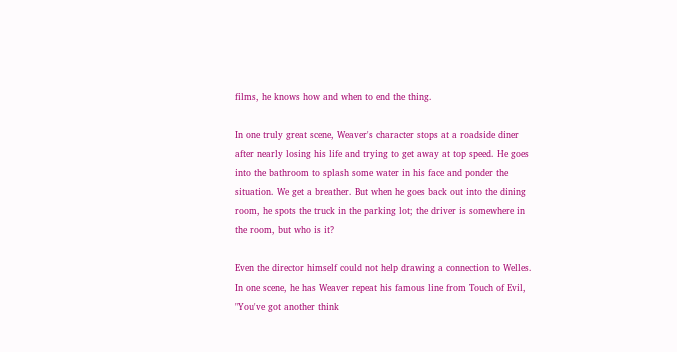films, he knows how and when to end the thing.

In one truly great scene, Weaver's character stops at a roadside diner after nearly losing his life and trying to get away at top speed. He goes into the bathroom to splash some water in his face and ponder the situation. We get a breather. But when he goes back out into the dining room, he spots the truck in the parking lot; the driver is somewhere in the room, but who is it?

Even the director himself could not help drawing a connection to Welles. In one scene, he has Weaver repeat his famous line from Touch of Evil, "You've got another think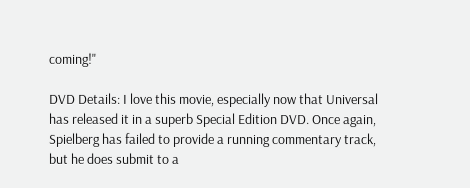coming!"

DVD Details: I love this movie, especially now that Universal has released it in a superb Special Edition DVD. Once again, Spielberg has failed to provide a running commentary track, but he does submit to a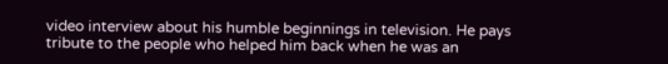video interview about his humble beginnings in television. He pays tribute to the people who helped him back when he was an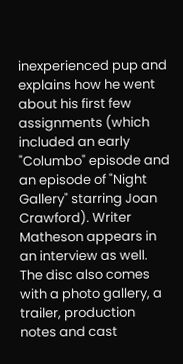inexperienced pup and explains how he went about his first few assignments (which included an early "Columbo" episode and an episode of "Night Gallery" starring Joan Crawford). Writer Matheson appears in an interview as well. The disc also comes with a photo gallery, a trailer, production notes and cast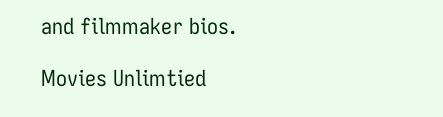and filmmaker bios.

Movies Unlimtied